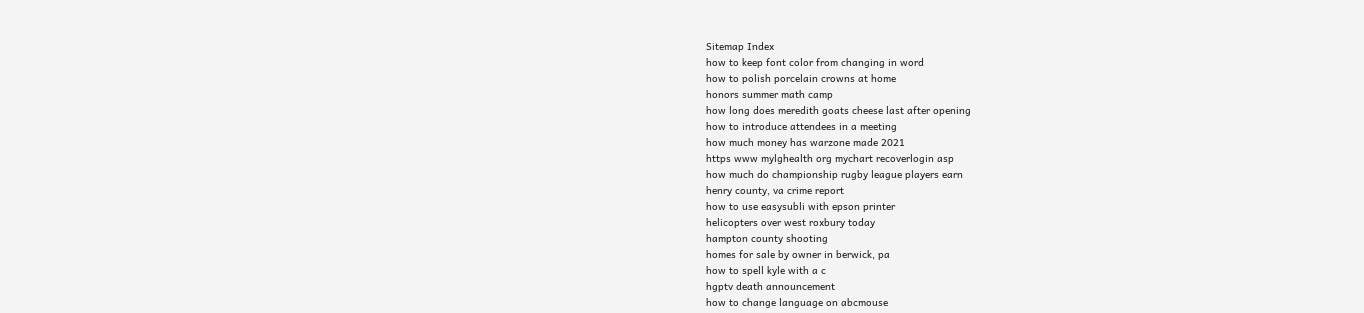Sitemap Index
how to keep font color from changing in word
how to polish porcelain crowns at home
honors summer math camp
how long does meredith goats cheese last after opening
how to introduce attendees in a meeting
how much money has warzone made 2021
https www mylghealth org mychart recoverlogin asp
how much do championship rugby league players earn
henry county, va crime report
how to use easysubli with epson printer
helicopters over west roxbury today
hampton county shooting
homes for sale by owner in berwick, pa
how to spell kyle with a c
hgptv death announcement
how to change language on abcmouse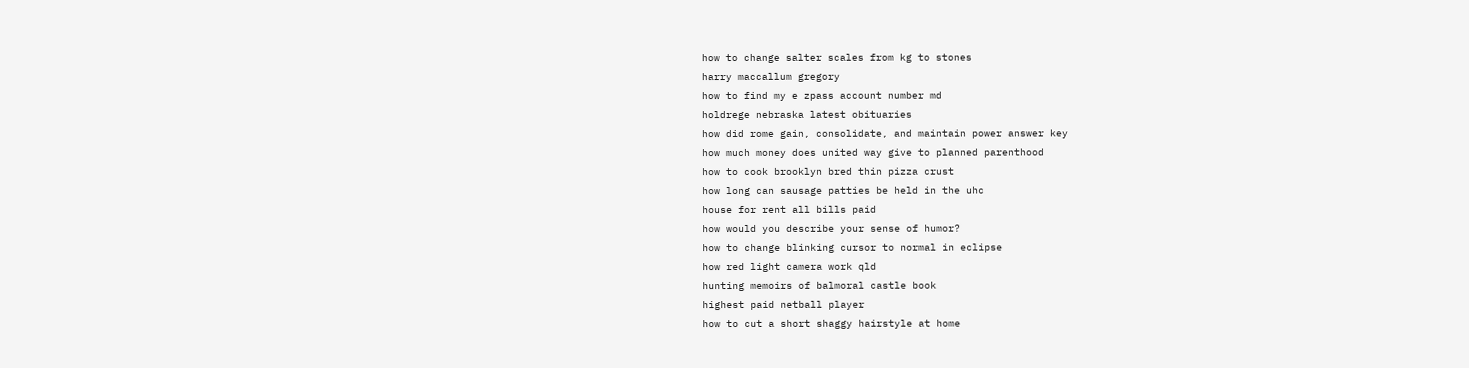how to change salter scales from kg to stones
harry maccallum gregory
how to find my e zpass account number md
holdrege nebraska latest obituaries
how did rome gain, consolidate, and maintain power answer key
how much money does united way give to planned parenthood
how to cook brooklyn bred thin pizza crust
how long can sausage patties be held in the uhc
house for rent all bills paid
how would you describe your sense of humor?
how to change blinking cursor to normal in eclipse
how red light camera work qld
hunting memoirs of balmoral castle book
highest paid netball player
how to cut a short shaggy hairstyle at home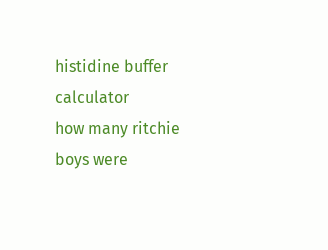histidine buffer calculator
how many ritchie boys were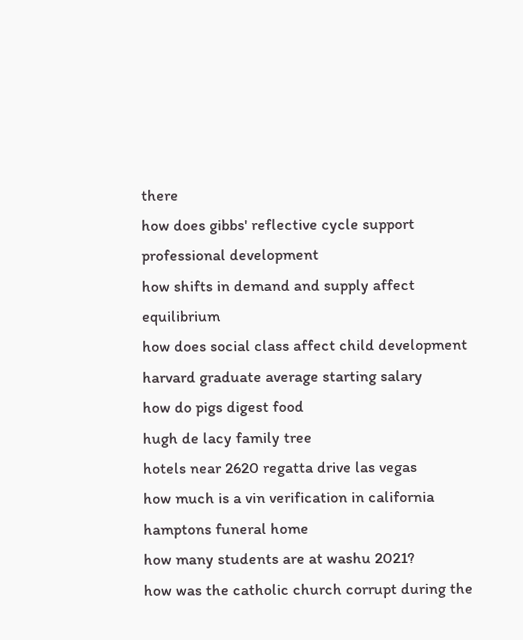there
how does gibbs' reflective cycle support professional development
how shifts in demand and supply affect equilibrium
how does social class affect child development
harvard graduate average starting salary
how do pigs digest food
hugh de lacy family tree
hotels near 2620 regatta drive las vegas
how much is a vin verification in california
hamptons funeral home
how many students are at washu 2021?
how was the catholic church corrupt during the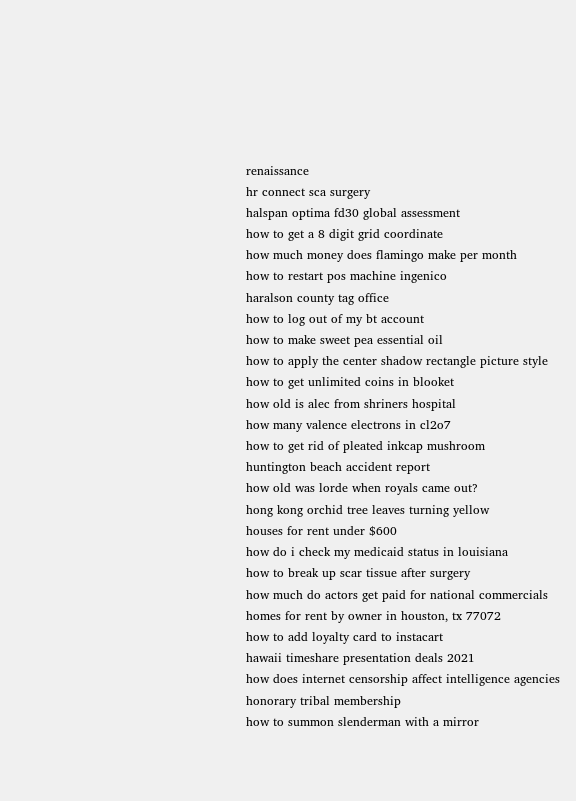renaissance
hr connect sca surgery
halspan optima fd30 global assessment
how to get a 8 digit grid coordinate
how much money does flamingo make per month
how to restart pos machine ingenico
haralson county tag office
how to log out of my bt account
how to make sweet pea essential oil
how to apply the center shadow rectangle picture style
how to get unlimited coins in blooket
how old is alec from shriners hospital
how many valence electrons in cl2o7
how to get rid of pleated inkcap mushroom
huntington beach accident report
how old was lorde when royals came out?
hong kong orchid tree leaves turning yellow
houses for rent under $600
how do i check my medicaid status in louisiana
how to break up scar tissue after surgery
how much do actors get paid for national commercials
homes for rent by owner in houston, tx 77072
how to add loyalty card to instacart
hawaii timeshare presentation deals 2021
how does internet censorship affect intelligence agencies
honorary tribal membership
how to summon slenderman with a mirror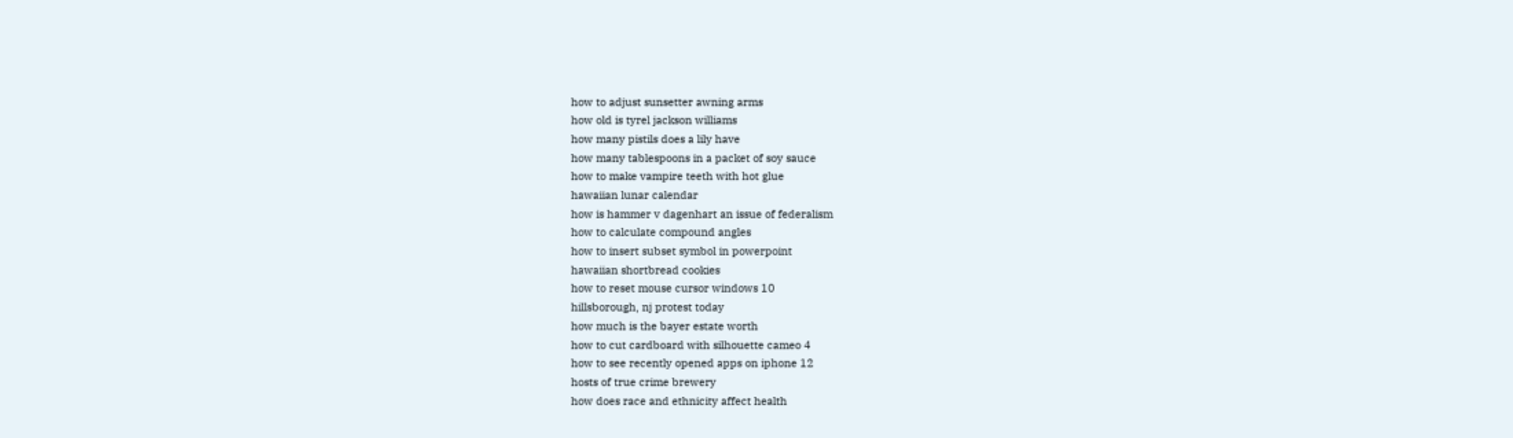how to adjust sunsetter awning arms
how old is tyrel jackson williams
how many pistils does a lily have
how many tablespoons in a packet of soy sauce
how to make vampire teeth with hot glue
hawaiian lunar calendar
how is hammer v dagenhart an issue of federalism
how to calculate compound angles
how to insert subset symbol in powerpoint
hawaiian shortbread cookies
how to reset mouse cursor windows 10
hillsborough, nj protest today
how much is the bayer estate worth
how to cut cardboard with silhouette cameo 4
how to see recently opened apps on iphone 12
hosts of true crime brewery
how does race and ethnicity affect health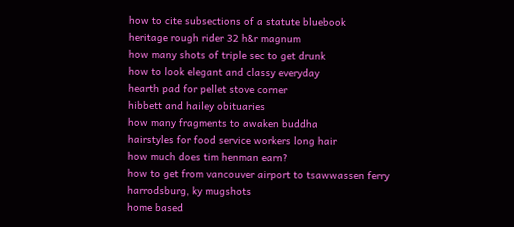how to cite subsections of a statute bluebook
heritage rough rider 32 h&r magnum
how many shots of triple sec to get drunk
how to look elegant and classy everyday
hearth pad for pellet stove corner
hibbett and hailey obituaries
how many fragments to awaken buddha
hairstyles for food service workers long hair
how much does tim henman earn?
how to get from vancouver airport to tsawwassen ferry
harrodsburg, ky mugshots
home based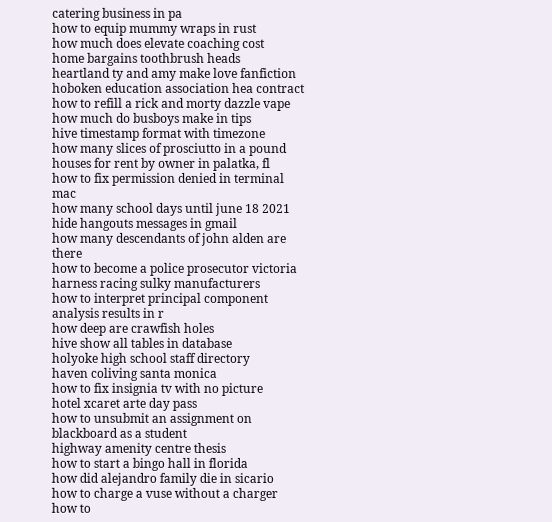catering business in pa
how to equip mummy wraps in rust
how much does elevate coaching cost
home bargains toothbrush heads
heartland ty and amy make love fanfiction
hoboken education association hea contract
how to refill a rick and morty dazzle vape
how much do busboys make in tips
hive timestamp format with timezone
how many slices of prosciutto in a pound
houses for rent by owner in palatka, fl
how to fix permission denied in terminal mac
how many school days until june 18 2021
hide hangouts messages in gmail
how many descendants of john alden are there
how to become a police prosecutor victoria
harness racing sulky manufacturers
how to interpret principal component analysis results in r
how deep are crawfish holes
hive show all tables in database
holyoke high school staff directory
haven coliving santa monica
how to fix insignia tv with no picture
hotel xcaret arte day pass
how to unsubmit an assignment on blackboard as a student
highway amenity centre thesis
how to start a bingo hall in florida
how did alejandro family die in sicario
how to charge a vuse without a charger
how to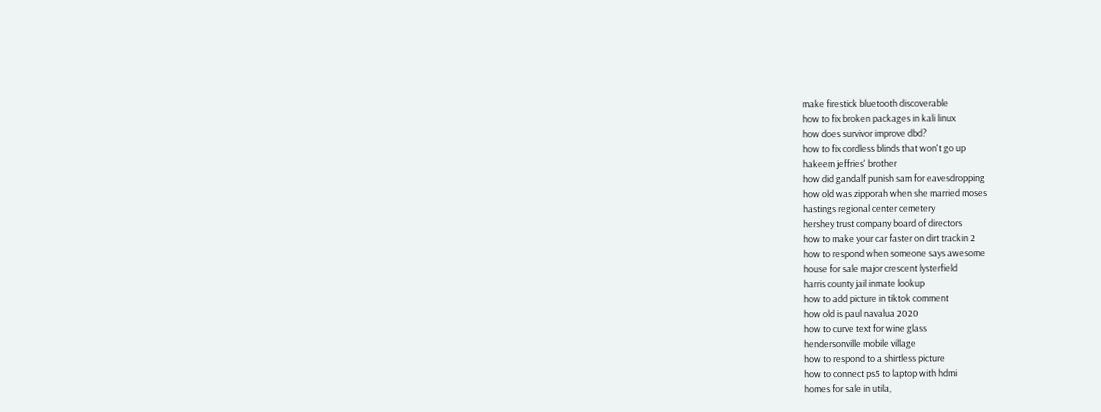make firestick bluetooth discoverable
how to fix broken packages in kali linux
how does survivor improve dbd?
how to fix cordless blinds that won't go up
hakeem jeffries' brother
how did gandalf punish sam for eavesdropping
how old was zipporah when she married moses
hastings regional center cemetery
hershey trust company board of directors
how to make your car faster on dirt trackin 2
how to respond when someone says awesome
house for sale major crescent lysterfield
harris county jail inmate lookup
how to add picture in tiktok comment
how old is paul navalua 2020
how to curve text for wine glass
hendersonville mobile village
how to respond to a shirtless picture
how to connect ps5 to laptop with hdmi
homes for sale in utila,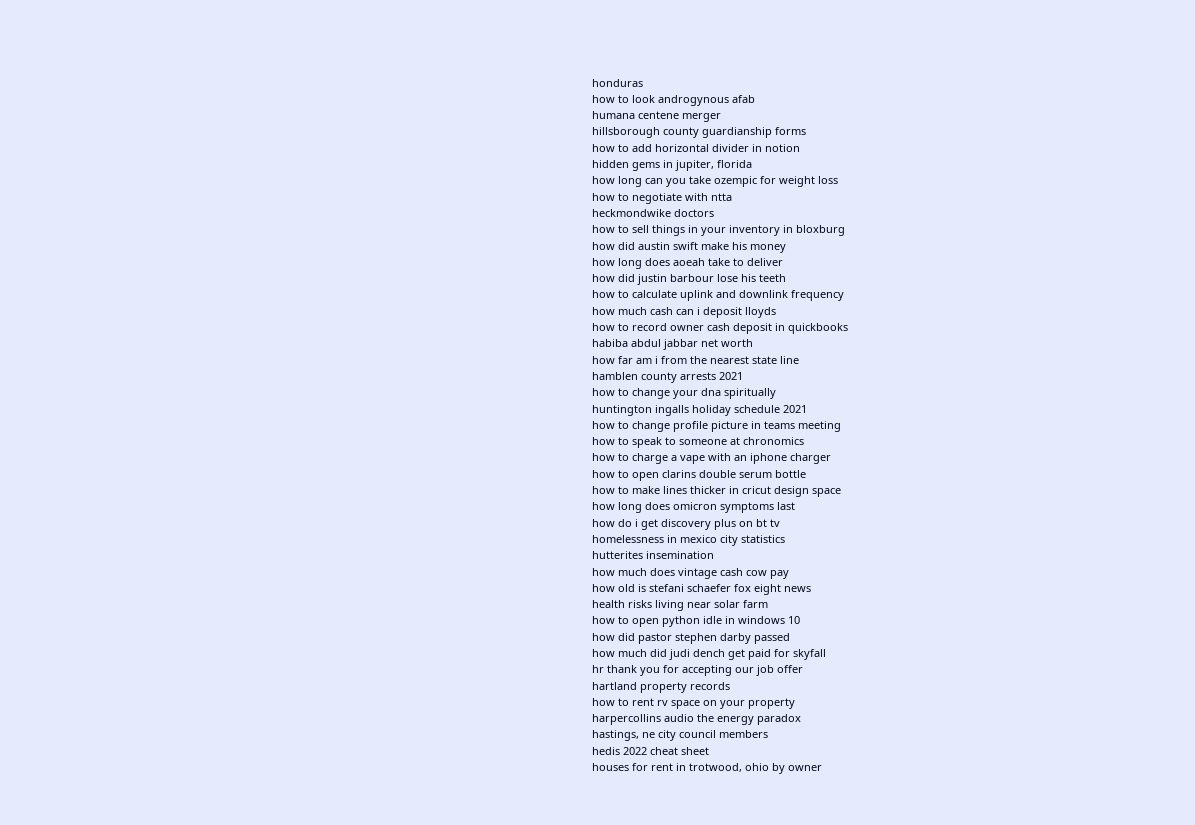honduras
how to look androgynous afab
humana centene merger
hillsborough county guardianship forms
how to add horizontal divider in notion
hidden gems in jupiter, florida
how long can you take ozempic for weight loss
how to negotiate with ntta
heckmondwike doctors
how to sell things in your inventory in bloxburg
how did austin swift make his money
how long does aoeah take to deliver
how did justin barbour lose his teeth
how to calculate uplink and downlink frequency
how much cash can i deposit lloyds
how to record owner cash deposit in quickbooks
habiba abdul jabbar net worth
how far am i from the nearest state line
hamblen county arrests 2021
how to change your dna spiritually
huntington ingalls holiday schedule 2021
how to change profile picture in teams meeting
how to speak to someone at chronomics
how to charge a vape with an iphone charger
how to open clarins double serum bottle
how to make lines thicker in cricut design space
how long does omicron symptoms last
how do i get discovery plus on bt tv
homelessness in mexico city statistics
hutterites insemination
how much does vintage cash cow pay
how old is stefani schaefer fox eight news
health risks living near solar farm
how to open python idle in windows 10
how did pastor stephen darby passed
how much did judi dench get paid for skyfall
hr thank you for accepting our job offer
hartland property records
how to rent rv space on your property
harpercollins audio the energy paradox
hastings, ne city council members
hedis 2022 cheat sheet
houses for rent in trotwood, ohio by owner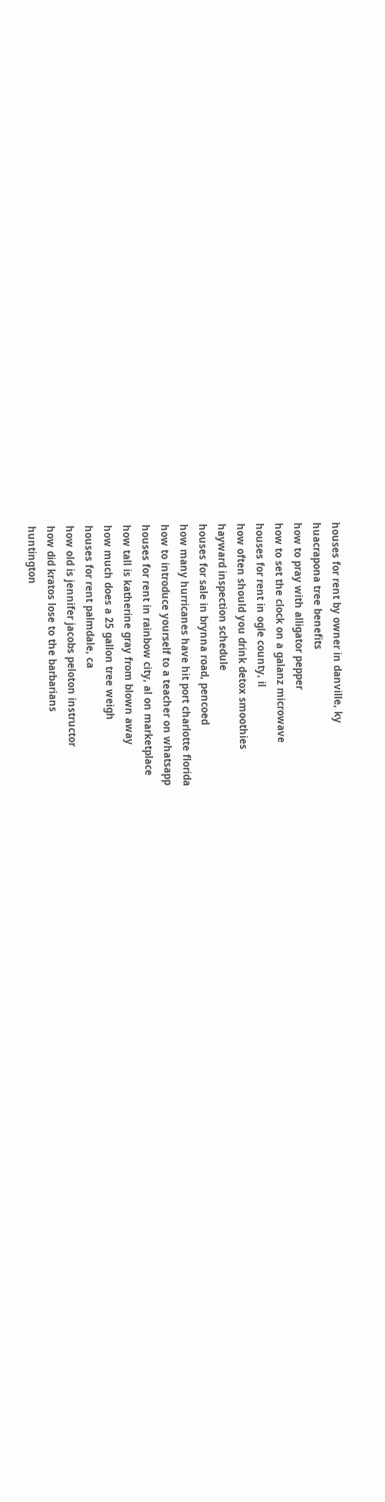houses for rent by owner in danville, ky
huacrapona tree benefits
how to pray with alligator pepper
how to set the clock on a galanz microwave
houses for rent in ogle county, il
how often should you drink detox smoothies
hayward inspection schedule
houses for sale in brynna road, pencoed
how many hurricanes have hit port charlotte florida
how to introduce yourself to a teacher on whatsapp
houses for rent in rainbow city, al on marketplace
how tall is katherine gray from blown away
how much does a 25 gallon tree weigh
houses for rent palmdale, ca
how old is jennifer jacobs peloton instructor
how did kratos lose to the barbarians
huntington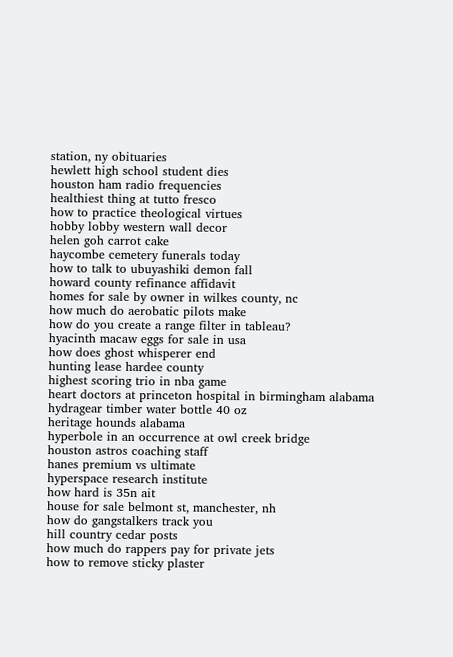station, ny obituaries
hewlett high school student dies
houston ham radio frequencies
healthiest thing at tutto fresco
how to practice theological virtues
hobby lobby western wall decor
helen goh carrot cake
haycombe cemetery funerals today
how to talk to ubuyashiki demon fall
howard county refinance affidavit
homes for sale by owner in wilkes county, nc
how much do aerobatic pilots make
how do you create a range filter in tableau?
hyacinth macaw eggs for sale in usa
how does ghost whisperer end
hunting lease hardee county
highest scoring trio in nba game
heart doctors at princeton hospital in birmingham alabama
hydragear timber water bottle 40 oz
heritage hounds alabama
hyperbole in an occurrence at owl creek bridge
houston astros coaching staff
hanes premium vs ultimate
hyperspace research institute
how hard is 35n ait
house for sale belmont st, manchester, nh
how do gangstalkers track you
hill country cedar posts
how much do rappers pay for private jets
how to remove sticky plaster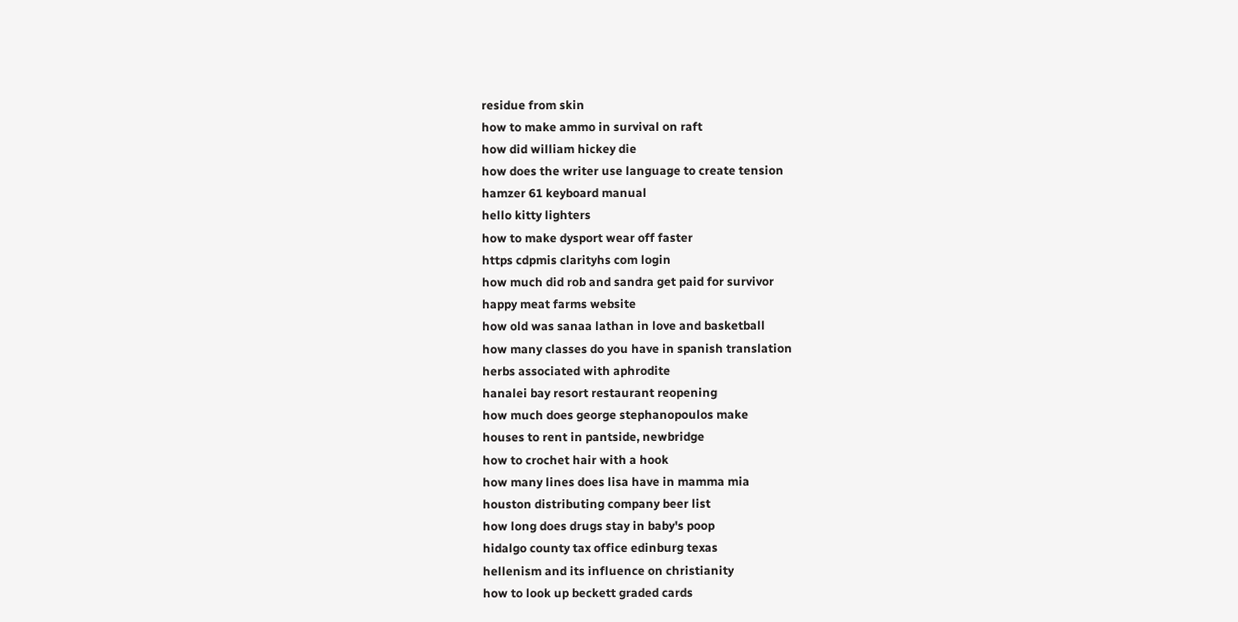residue from skin
how to make ammo in survival on raft
how did william hickey die
how does the writer use language to create tension
hamzer 61 keyboard manual
hello kitty lighters
how to make dysport wear off faster
https cdpmis clarityhs com login
how much did rob and sandra get paid for survivor
happy meat farms website
how old was sanaa lathan in love and basketball
how many classes do you have in spanish translation
herbs associated with aphrodite
hanalei bay resort restaurant reopening
how much does george stephanopoulos make
houses to rent in pantside, newbridge
how to crochet hair with a hook
how many lines does lisa have in mamma mia
houston distributing company beer list
how long does drugs stay in baby's poop
hidalgo county tax office edinburg texas
hellenism and its influence on christianity
how to look up beckett graded cards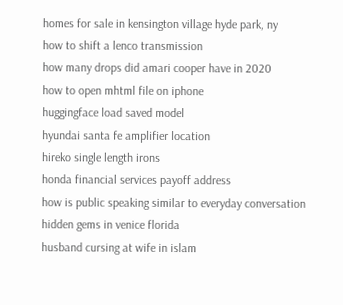homes for sale in kensington village hyde park, ny
how to shift a lenco transmission
how many drops did amari cooper have in 2020
how to open mhtml file on iphone
huggingface load saved model
hyundai santa fe amplifier location
hireko single length irons
honda financial services payoff address
how is public speaking similar to everyday conversation
hidden gems in venice florida
husband cursing at wife in islam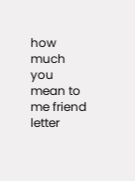how much you mean to me friend letter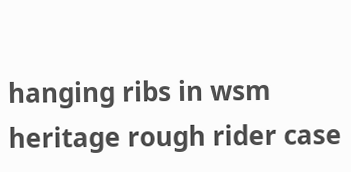hanging ribs in wsm
heritage rough rider case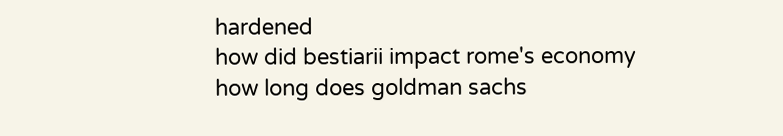hardened
how did bestiarii impact rome's economy
how long does goldman sachs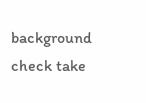background check take